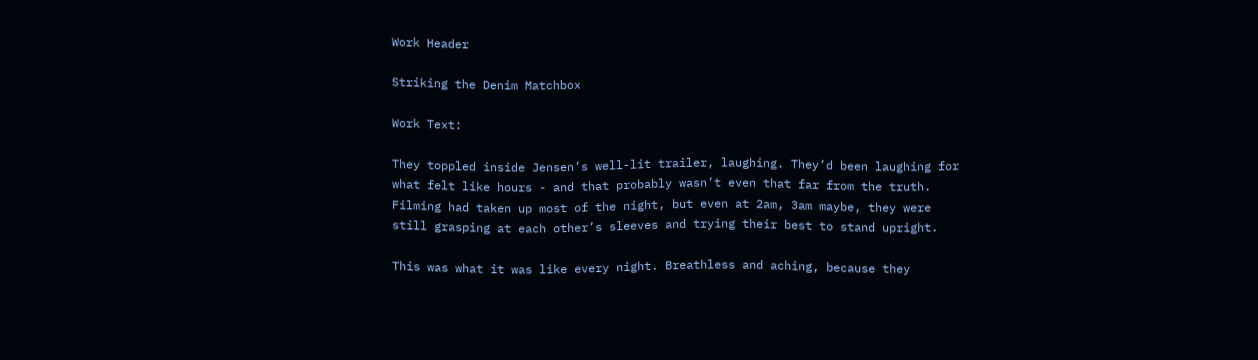Work Header

Striking the Denim Matchbox

Work Text:

They toppled inside Jensen’s well-lit trailer, laughing. They’d been laughing for what felt like hours - and that probably wasn’t even that far from the truth. Filming had taken up most of the night, but even at 2am, 3am maybe, they were still grasping at each other’s sleeves and trying their best to stand upright.

This was what it was like every night. Breathless and aching, because they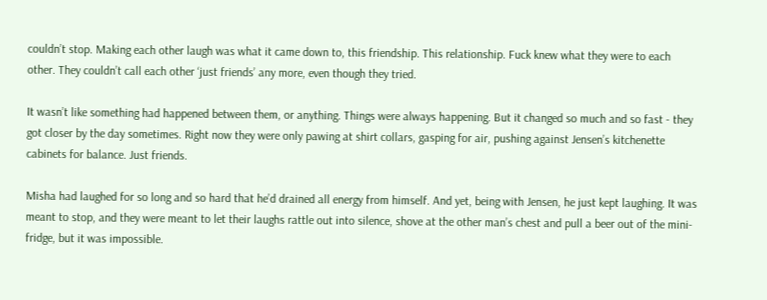couldn’t stop. Making each other laugh was what it came down to, this friendship. This relationship. Fuck knew what they were to each other. They couldn’t call each other ‘just friends’ any more, even though they tried.

It wasn’t like something had happened between them, or anything. Things were always happening. But it changed so much and so fast - they got closer by the day sometimes. Right now they were only pawing at shirt collars, gasping for air, pushing against Jensen’s kitchenette cabinets for balance. Just friends.

Misha had laughed for so long and so hard that he’d drained all energy from himself. And yet, being with Jensen, he just kept laughing. It was meant to stop, and they were meant to let their laughs rattle out into silence, shove at the other man’s chest and pull a beer out of the mini-fridge, but it was impossible.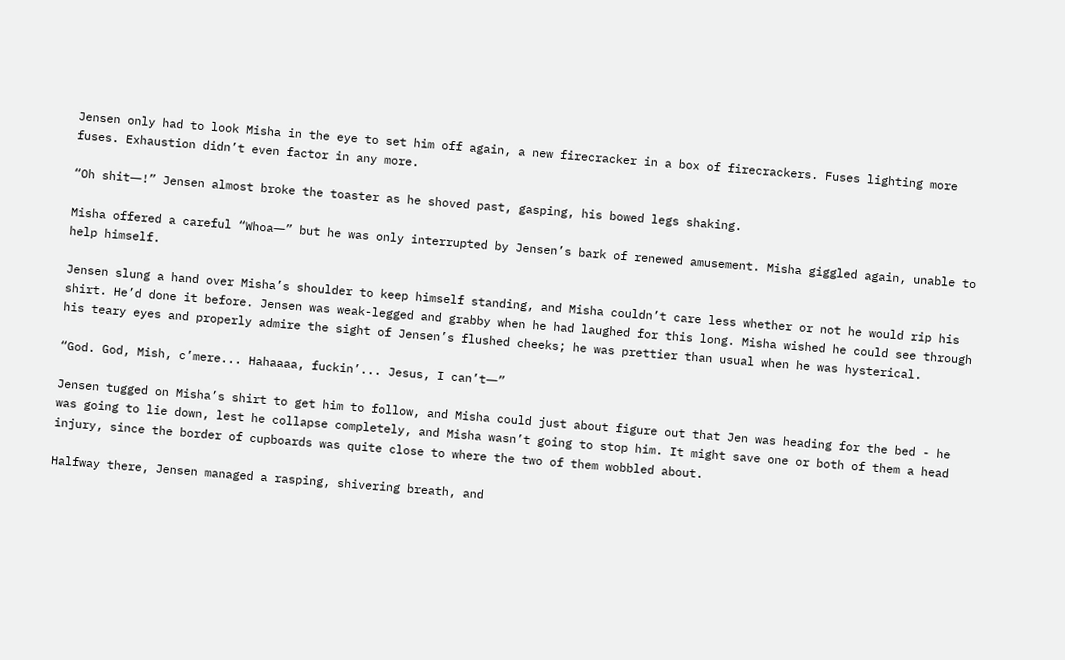Jensen only had to look Misha in the eye to set him off again, a new firecracker in a box of firecrackers. Fuses lighting more fuses. Exhaustion didn’t even factor in any more.

“Oh shit―!” Jensen almost broke the toaster as he shoved past, gasping, his bowed legs shaking.

Misha offered a careful “Whoa―” but he was only interrupted by Jensen’s bark of renewed amusement. Misha giggled again, unable to help himself.

Jensen slung a hand over Misha’s shoulder to keep himself standing, and Misha couldn’t care less whether or not he would rip his shirt. He’d done it before. Jensen was weak-legged and grabby when he had laughed for this long. Misha wished he could see through his teary eyes and properly admire the sight of Jensen’s flushed cheeks; he was prettier than usual when he was hysterical.

“God. God, Mish, c’mere... Hahaaaa, fuckin’... Jesus, I can’t―”

Jensen tugged on Misha’s shirt to get him to follow, and Misha could just about figure out that Jen was heading for the bed - he was going to lie down, lest he collapse completely, and Misha wasn’t going to stop him. It might save one or both of them a head injury, since the border of cupboards was quite close to where the two of them wobbled about.

Halfway there, Jensen managed a rasping, shivering breath, and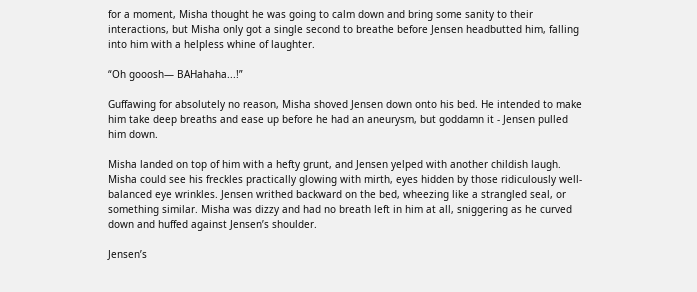for a moment, Misha thought he was going to calm down and bring some sanity to their interactions, but Misha only got a single second to breathe before Jensen headbutted him, falling into him with a helpless whine of laughter.

“Oh gooosh― BAHahaha...!”

Guffawing for absolutely no reason, Misha shoved Jensen down onto his bed. He intended to make him take deep breaths and ease up before he had an aneurysm, but goddamn it - Jensen pulled him down.

Misha landed on top of him with a hefty grunt, and Jensen yelped with another childish laugh. Misha could see his freckles practically glowing with mirth, eyes hidden by those ridiculously well-balanced eye wrinkles. Jensen writhed backward on the bed, wheezing like a strangled seal, or something similar. Misha was dizzy and had no breath left in him at all, sniggering as he curved down and huffed against Jensen’s shoulder.

Jensen’s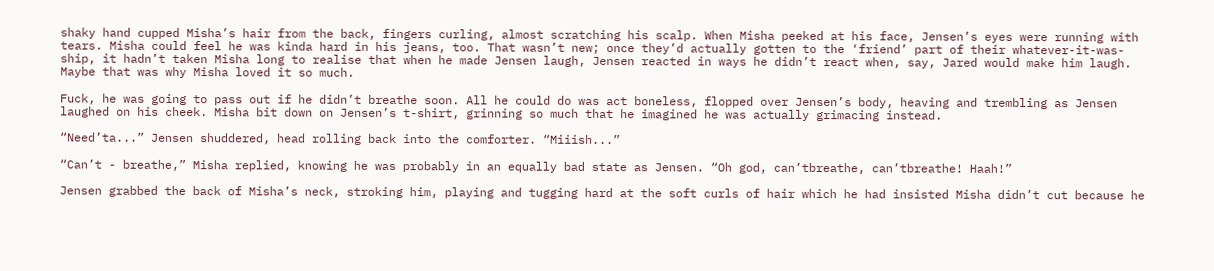shaky hand cupped Misha’s hair from the back, fingers curling, almost scratching his scalp. When Misha peeked at his face, Jensen’s eyes were running with tears. Misha could feel he was kinda hard in his jeans, too. That wasn’t new; once they’d actually gotten to the ‘friend’ part of their whatever-it-was-ship, it hadn’t taken Misha long to realise that when he made Jensen laugh, Jensen reacted in ways he didn’t react when, say, Jared would make him laugh. Maybe that was why Misha loved it so much.

Fuck, he was going to pass out if he didn’t breathe soon. All he could do was act boneless, flopped over Jensen’s body, heaving and trembling as Jensen laughed on his cheek. Misha bit down on Jensen’s t-shirt, grinning so much that he imagined he was actually grimacing instead.

“Need’ta...” Jensen shuddered, head rolling back into the comforter. “Miiish...”

“Can’t - breathe,” Misha replied, knowing he was probably in an equally bad state as Jensen. “Oh god, can’tbreathe, can’tbreathe! Haah!”

Jensen grabbed the back of Misha’s neck, stroking him, playing and tugging hard at the soft curls of hair which he had insisted Misha didn’t cut because he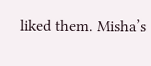liked them. Misha’s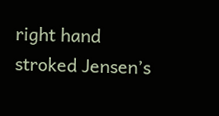right hand stroked Jensen’s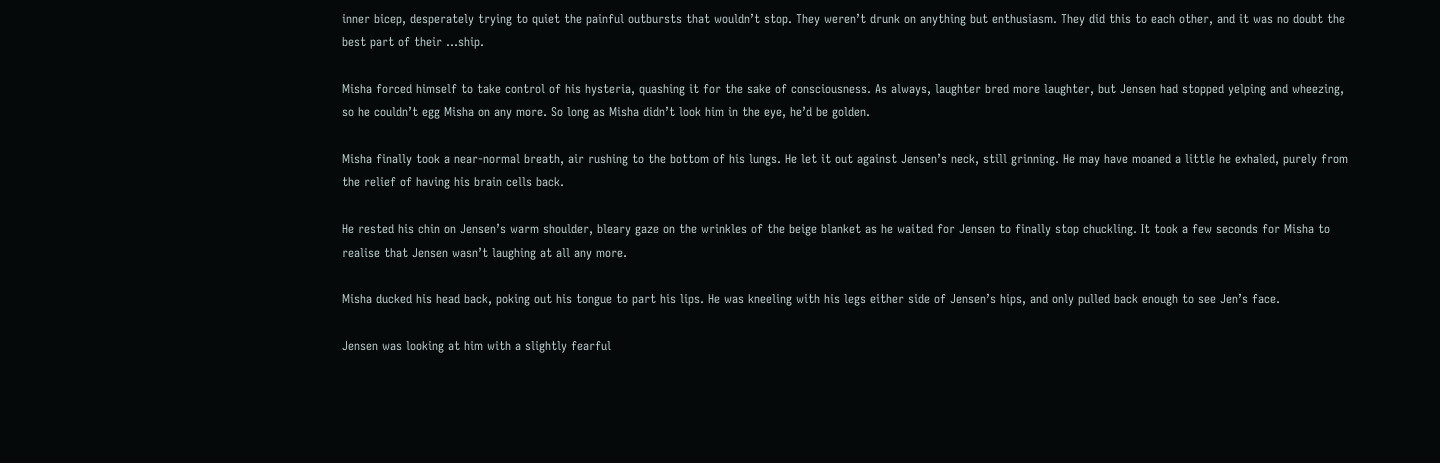inner bicep, desperately trying to quiet the painful outbursts that wouldn’t stop. They weren’t drunk on anything but enthusiasm. They did this to each other, and it was no doubt the best part of their ...ship.

Misha forced himself to take control of his hysteria, quashing it for the sake of consciousness. As always, laughter bred more laughter, but Jensen had stopped yelping and wheezing, so he couldn’t egg Misha on any more. So long as Misha didn’t look him in the eye, he’d be golden.

Misha finally took a near-normal breath, air rushing to the bottom of his lungs. He let it out against Jensen’s neck, still grinning. He may have moaned a little he exhaled, purely from the relief of having his brain cells back.

He rested his chin on Jensen’s warm shoulder, bleary gaze on the wrinkles of the beige blanket as he waited for Jensen to finally stop chuckling. It took a few seconds for Misha to realise that Jensen wasn’t laughing at all any more.

Misha ducked his head back, poking out his tongue to part his lips. He was kneeling with his legs either side of Jensen’s hips, and only pulled back enough to see Jen’s face.

Jensen was looking at him with a slightly fearful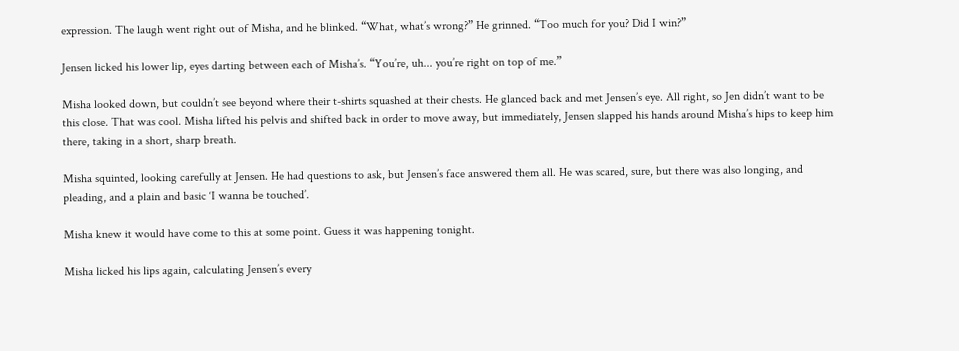expression. The laugh went right out of Misha, and he blinked. “What, what’s wrong?” He grinned. “Too much for you? Did I win?”

Jensen licked his lower lip, eyes darting between each of Misha’s. “You’re, uh... you’re right on top of me.”

Misha looked down, but couldn’t see beyond where their t-shirts squashed at their chests. He glanced back and met Jensen’s eye. All right, so Jen didn’t want to be this close. That was cool. Misha lifted his pelvis and shifted back in order to move away, but immediately, Jensen slapped his hands around Misha’s hips to keep him there, taking in a short, sharp breath.

Misha squinted, looking carefully at Jensen. He had questions to ask, but Jensen’s face answered them all. He was scared, sure, but there was also longing, and pleading, and a plain and basic ‘I wanna be touched’.

Misha knew it would have come to this at some point. Guess it was happening tonight.

Misha licked his lips again, calculating Jensen’s every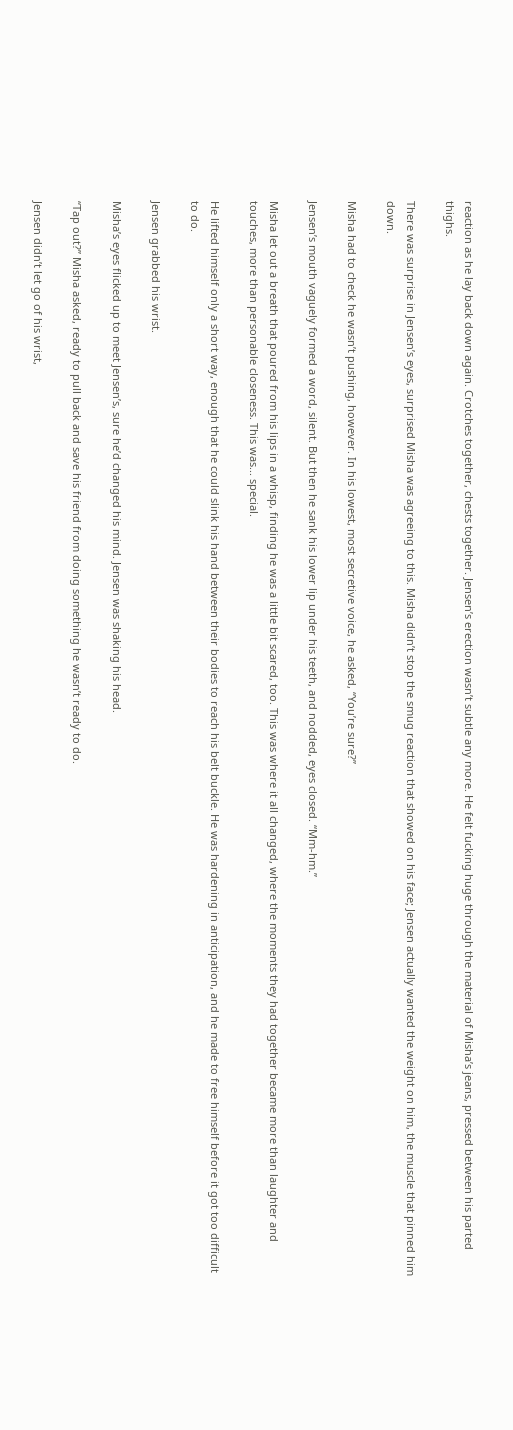reaction as he lay back down again. Crotches together, chests together. Jensen’s erection wasn’t subtle any more. He felt fucking huge through the material of Misha’s jeans, pressed between his parted thighs.

There was surprise in Jensen’s eyes, surprised Misha was agreeing to this. Misha didn’t stop the smug reaction that showed on his face; Jensen actually wanted the weight on him, the muscle that pinned him down.

Misha had to check he wasn’t pushing, however. In his lowest, most secretive voice, he asked, “You’re sure?”

Jensen’s mouth vaguely formed a word, silent. But then he sank his lower lip under his teeth, and nodded, eyes closed. “Mm-hm.”

Misha let out a breath that poured from his lips in a whisp, finding he was a little bit scared, too. This was where it all changed, where the moments they had together became more than laughter and touches, more than personable closeness. This was... special.

He lifted himself only a short way, enough that he could slink his hand between their bodies to reach his belt buckle. He was hardening in anticipation, and he made to free himself before it got too difficult to do.

Jensen grabbed his wrist.

Misha’s eyes flicked up to meet Jensen’s, sure he’d changed his mind. Jensen was shaking his head.

“Tap out?” Misha asked, ready to pull back and save his friend from doing something he wasn’t ready to do.

Jensen didn’t let go of his wrist,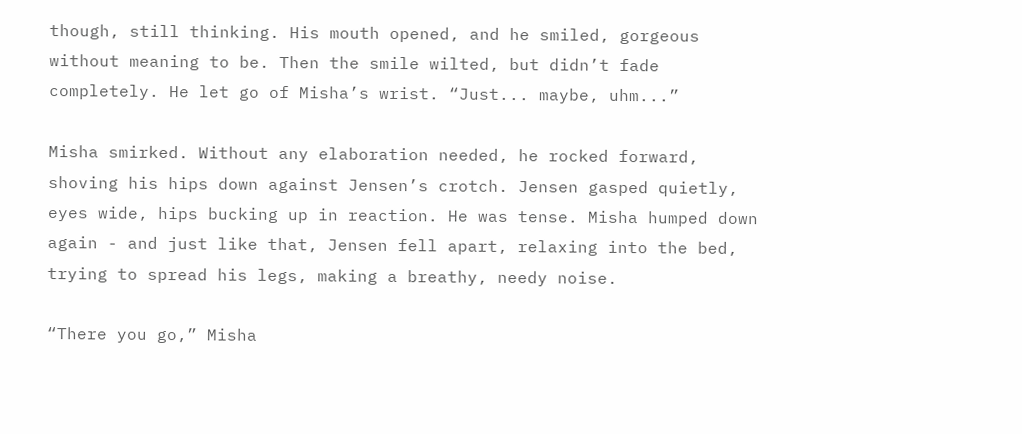though, still thinking. His mouth opened, and he smiled, gorgeous without meaning to be. Then the smile wilted, but didn’t fade completely. He let go of Misha’s wrist. “Just... maybe, uhm...”

Misha smirked. Without any elaboration needed, he rocked forward, shoving his hips down against Jensen’s crotch. Jensen gasped quietly, eyes wide, hips bucking up in reaction. He was tense. Misha humped down again - and just like that, Jensen fell apart, relaxing into the bed, trying to spread his legs, making a breathy, needy noise.

“There you go,” Misha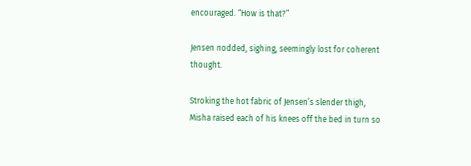encouraged. “How is that?”

Jensen nodded, sighing, seemingly lost for coherent thought.

Stroking the hot fabric of Jensen’s slender thigh, Misha raised each of his knees off the bed in turn so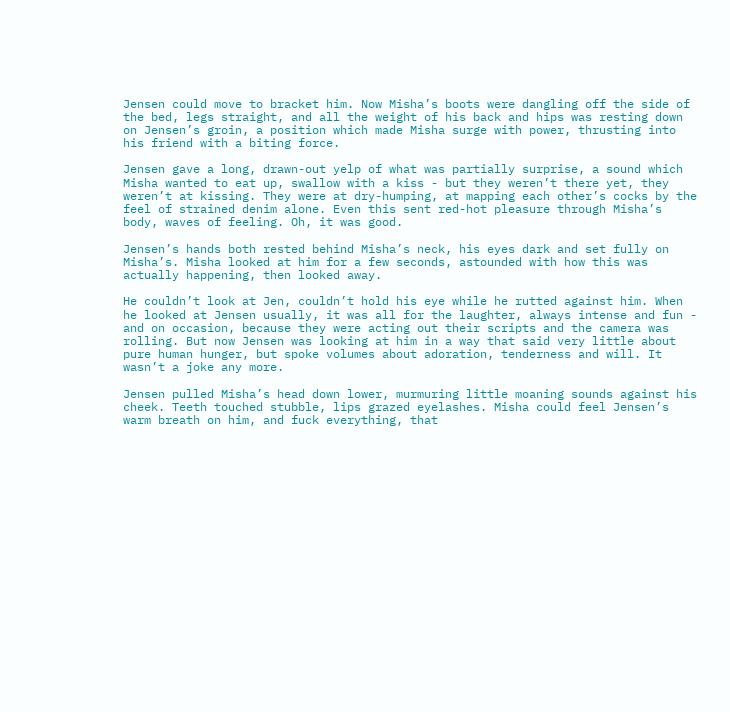Jensen could move to bracket him. Now Misha’s boots were dangling off the side of the bed, legs straight, and all the weight of his back and hips was resting down on Jensen’s groin, a position which made Misha surge with power, thrusting into his friend with a biting force.

Jensen gave a long, drawn-out yelp of what was partially surprise, a sound which Misha wanted to eat up, swallow with a kiss - but they weren’t there yet, they weren’t at kissing. They were at dry-humping, at mapping each other’s cocks by the feel of strained denim alone. Even this sent red-hot pleasure through Misha’s body, waves of feeling. Oh, it was good.

Jensen’s hands both rested behind Misha’s neck, his eyes dark and set fully on Misha’s. Misha looked at him for a few seconds, astounded with how this was actually happening, then looked away.

He couldn’t look at Jen, couldn’t hold his eye while he rutted against him. When he looked at Jensen usually, it was all for the laughter, always intense and fun - and on occasion, because they were acting out their scripts and the camera was rolling. But now Jensen was looking at him in a way that said very little about pure human hunger, but spoke volumes about adoration, tenderness and will. It wasn’t a joke any more.

Jensen pulled Misha’s head down lower, murmuring little moaning sounds against his cheek. Teeth touched stubble, lips grazed eyelashes. Misha could feel Jensen’s warm breath on him, and fuck everything, that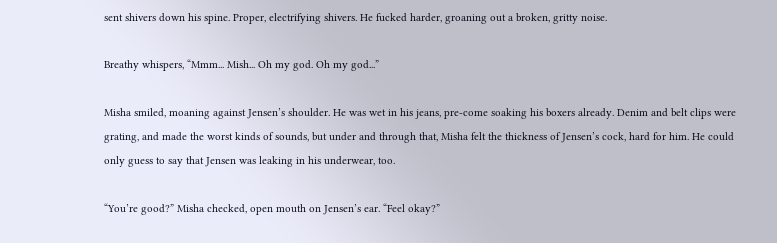sent shivers down his spine. Proper, electrifying shivers. He fucked harder, groaning out a broken, gritty noise.

Breathy whispers, “Mmm... Mish... Oh my god. Oh my god...”

Misha smiled, moaning against Jensen’s shoulder. He was wet in his jeans, pre-come soaking his boxers already. Denim and belt clips were grating, and made the worst kinds of sounds, but under and through that, Misha felt the thickness of Jensen’s cock, hard for him. He could only guess to say that Jensen was leaking in his underwear, too.

“You’re good?” Misha checked, open mouth on Jensen’s ear. “Feel okay?”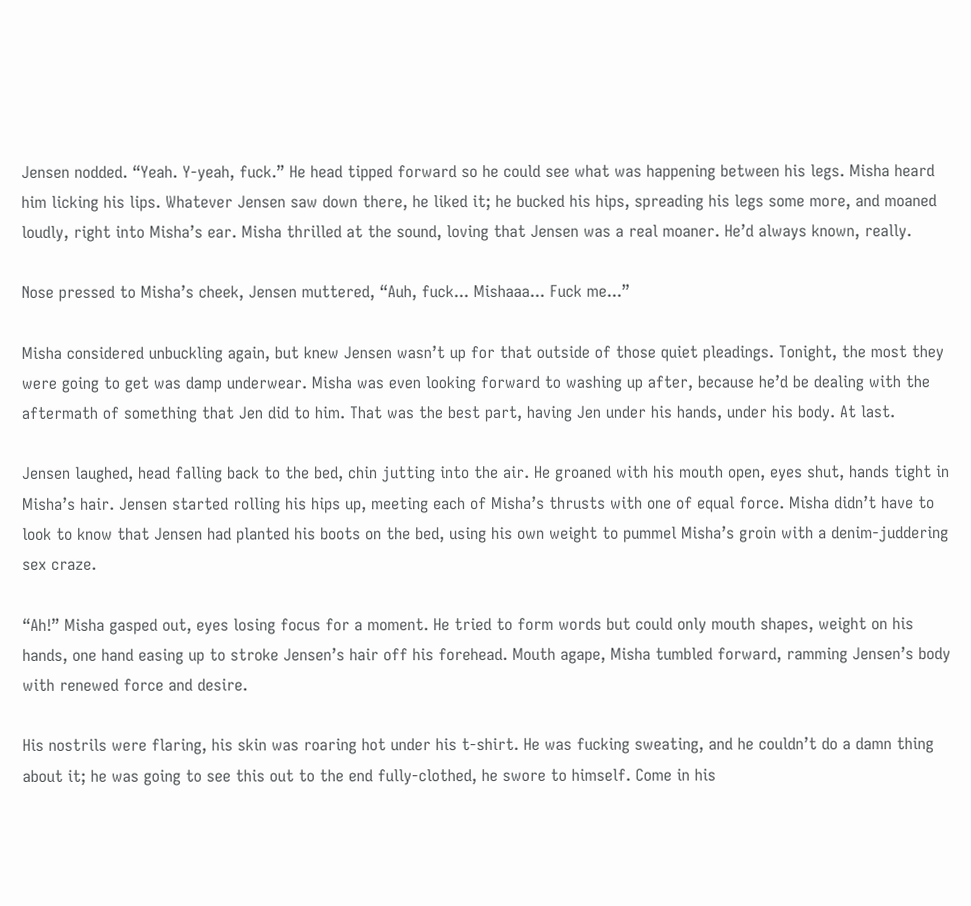Jensen nodded. “Yeah. Y-yeah, fuck.” He head tipped forward so he could see what was happening between his legs. Misha heard him licking his lips. Whatever Jensen saw down there, he liked it; he bucked his hips, spreading his legs some more, and moaned loudly, right into Misha’s ear. Misha thrilled at the sound, loving that Jensen was a real moaner. He’d always known, really.

Nose pressed to Misha’s cheek, Jensen muttered, “Auh, fuck... Mishaaa... Fuck me...”

Misha considered unbuckling again, but knew Jensen wasn’t up for that outside of those quiet pleadings. Tonight, the most they were going to get was damp underwear. Misha was even looking forward to washing up after, because he’d be dealing with the aftermath of something that Jen did to him. That was the best part, having Jen under his hands, under his body. At last.

Jensen laughed, head falling back to the bed, chin jutting into the air. He groaned with his mouth open, eyes shut, hands tight in Misha’s hair. Jensen started rolling his hips up, meeting each of Misha’s thrusts with one of equal force. Misha didn’t have to look to know that Jensen had planted his boots on the bed, using his own weight to pummel Misha’s groin with a denim-juddering sex craze.

“Ah!” Misha gasped out, eyes losing focus for a moment. He tried to form words but could only mouth shapes, weight on his hands, one hand easing up to stroke Jensen’s hair off his forehead. Mouth agape, Misha tumbled forward, ramming Jensen’s body with renewed force and desire.

His nostrils were flaring, his skin was roaring hot under his t-shirt. He was fucking sweating, and he couldn’t do a damn thing about it; he was going to see this out to the end fully-clothed, he swore to himself. Come in his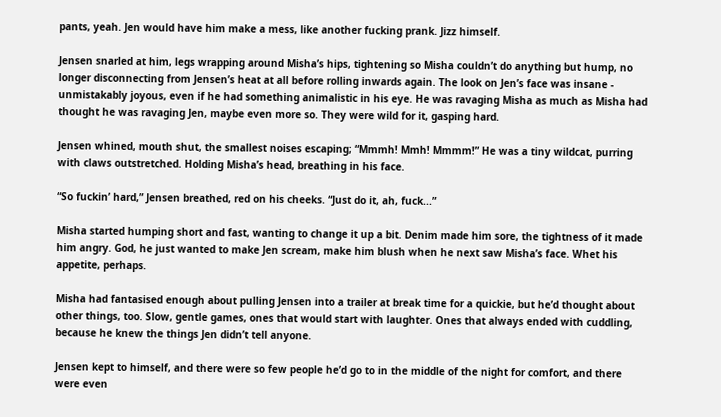pants, yeah. Jen would have him make a mess, like another fucking prank. Jizz himself.

Jensen snarled at him, legs wrapping around Misha’s hips, tightening so Misha couldn’t do anything but hump, no longer disconnecting from Jensen’s heat at all before rolling inwards again. The look on Jen’s face was insane - unmistakably joyous, even if he had something animalistic in his eye. He was ravaging Misha as much as Misha had thought he was ravaging Jen, maybe even more so. They were wild for it, gasping hard.

Jensen whined, mouth shut, the smallest noises escaping; “Mmmh! Mmh! Mmmm!” He was a tiny wildcat, purring with claws outstretched. Holding Misha’s head, breathing in his face.

“So fuckin’ hard,” Jensen breathed, red on his cheeks. “Just do it, ah, fuck...”

Misha started humping short and fast, wanting to change it up a bit. Denim made him sore, the tightness of it made him angry. God, he just wanted to make Jen scream, make him blush when he next saw Misha’s face. Whet his appetite, perhaps.

Misha had fantasised enough about pulling Jensen into a trailer at break time for a quickie, but he’d thought about other things, too. Slow, gentle games, ones that would start with laughter. Ones that always ended with cuddling, because he knew the things Jen didn’t tell anyone.

Jensen kept to himself, and there were so few people he’d go to in the middle of the night for comfort, and there were even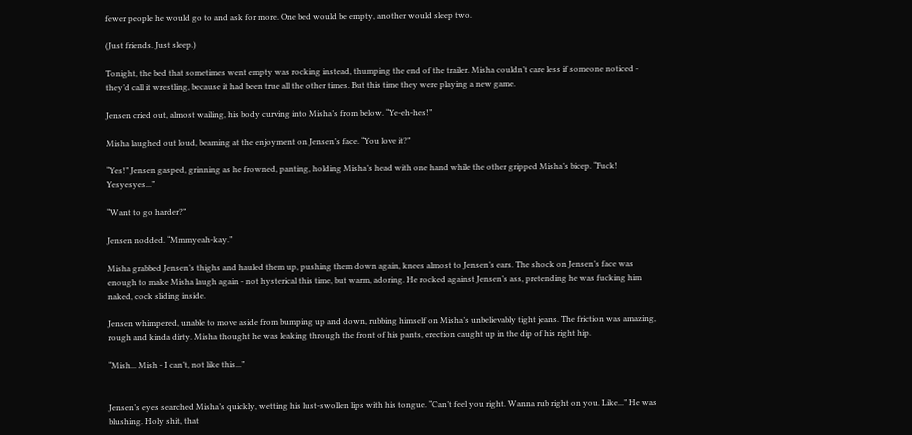fewer people he would go to and ask for more. One bed would be empty, another would sleep two.

(Just friends. Just sleep.)

Tonight, the bed that sometimes went empty was rocking instead, thumping the end of the trailer. Misha couldn’t care less if someone noticed - they’d call it wrestling, because it had been true all the other times. But this time they were playing a new game.

Jensen cried out, almost wailing, his body curving into Misha’s from below. “Ye-eh-hes!”

Misha laughed out loud, beaming at the enjoyment on Jensen’s face. “You love it?”

“Yes!” Jensen gasped, grinning as he frowned, panting, holding Misha’s head with one hand while the other gripped Misha’s bicep. “Fuck! Yesyesyes...”

“Want to go harder?”

Jensen nodded. “Mmmyeah-kay.”

Misha grabbed Jensen’s thighs and hauled them up, pushing them down again, knees almost to Jensen’s ears. The shock on Jensen’s face was enough to make Misha laugh again - not hysterical this time, but warm, adoring. He rocked against Jensen’s ass, pretending he was fucking him naked, cock sliding inside.

Jensen whimpered, unable to move aside from bumping up and down, rubbing himself on Misha’s unbelievably tight jeans. The friction was amazing, rough and kinda dirty. Misha thought he was leaking through the front of his pants, erection caught up in the dip of his right hip.

“Mish... Mish - I can’t, not like this...”


Jensen’s eyes searched Misha’s quickly, wetting his lust-swollen lips with his tongue. “Can’t feel you right. Wanna rub right on you. Like...” He was blushing. Holy shit, that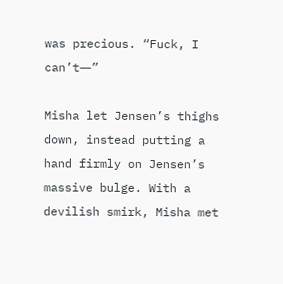was precious. “Fuck, I can’t―”

Misha let Jensen’s thighs down, instead putting a hand firmly on Jensen’s massive bulge. With a devilish smirk, Misha met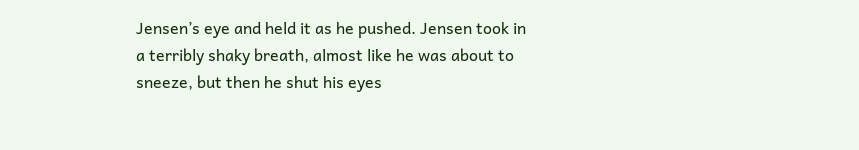Jensen’s eye and held it as he pushed. Jensen took in a terribly shaky breath, almost like he was about to sneeze, but then he shut his eyes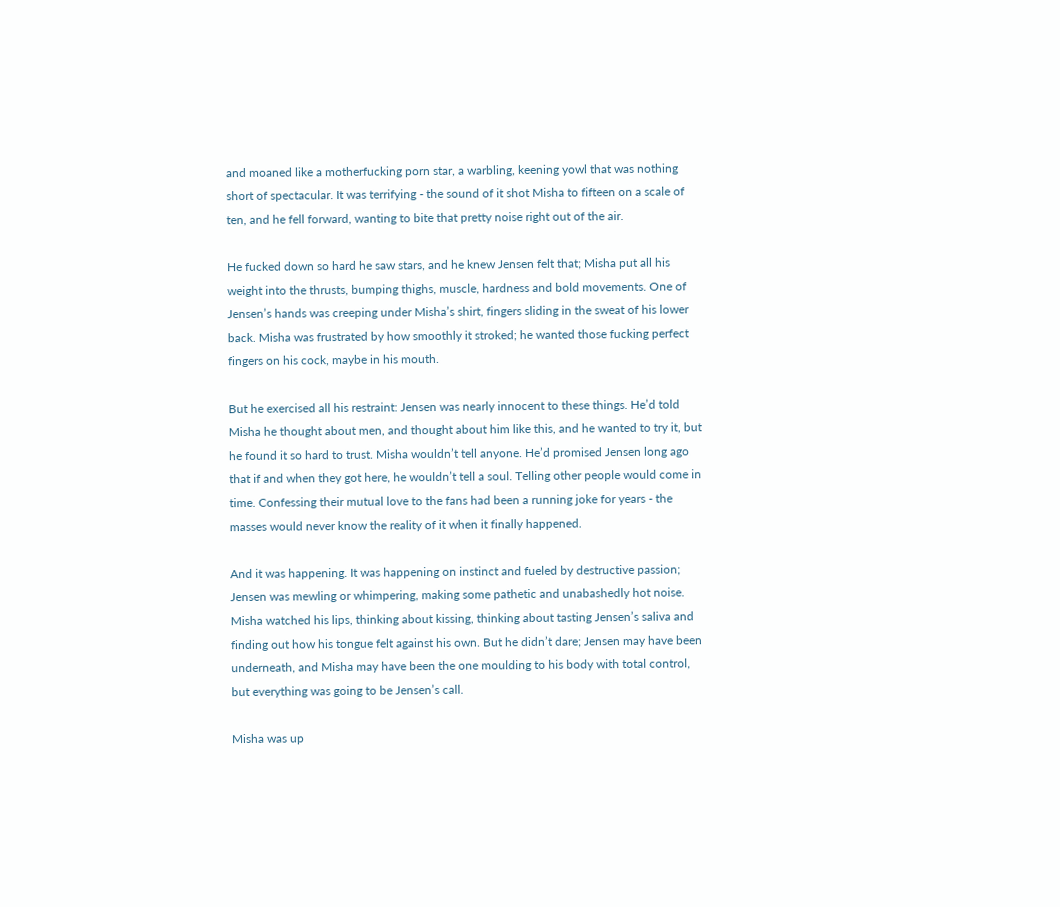and moaned like a motherfucking porn star, a warbling, keening yowl that was nothing short of spectacular. It was terrifying - the sound of it shot Misha to fifteen on a scale of ten, and he fell forward, wanting to bite that pretty noise right out of the air.

He fucked down so hard he saw stars, and he knew Jensen felt that; Misha put all his weight into the thrusts, bumping thighs, muscle, hardness and bold movements. One of Jensen’s hands was creeping under Misha’s shirt, fingers sliding in the sweat of his lower back. Misha was frustrated by how smoothly it stroked; he wanted those fucking perfect fingers on his cock, maybe in his mouth.

But he exercised all his restraint: Jensen was nearly innocent to these things. He’d told Misha he thought about men, and thought about him like this, and he wanted to try it, but he found it so hard to trust. Misha wouldn’t tell anyone. He’d promised Jensen long ago that if and when they got here, he wouldn’t tell a soul. Telling other people would come in time. Confessing their mutual love to the fans had been a running joke for years - the masses would never know the reality of it when it finally happened.

And it was happening. It was happening on instinct and fueled by destructive passion; Jensen was mewling or whimpering, making some pathetic and unabashedly hot noise. Misha watched his lips, thinking about kissing, thinking about tasting Jensen’s saliva and finding out how his tongue felt against his own. But he didn’t dare; Jensen may have been underneath, and Misha may have been the one moulding to his body with total control, but everything was going to be Jensen’s call.

Misha was up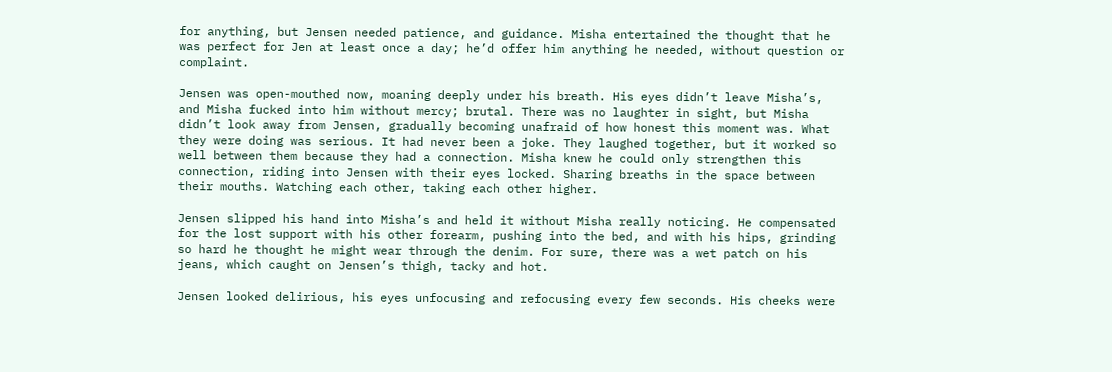for anything, but Jensen needed patience, and guidance. Misha entertained the thought that he was perfect for Jen at least once a day; he’d offer him anything he needed, without question or complaint.

Jensen was open-mouthed now, moaning deeply under his breath. His eyes didn’t leave Misha’s, and Misha fucked into him without mercy; brutal. There was no laughter in sight, but Misha didn’t look away from Jensen, gradually becoming unafraid of how honest this moment was. What they were doing was serious. It had never been a joke. They laughed together, but it worked so well between them because they had a connection. Misha knew he could only strengthen this connection, riding into Jensen with their eyes locked. Sharing breaths in the space between their mouths. Watching each other, taking each other higher.

Jensen slipped his hand into Misha’s and held it without Misha really noticing. He compensated for the lost support with his other forearm, pushing into the bed, and with his hips, grinding so hard he thought he might wear through the denim. For sure, there was a wet patch on his jeans, which caught on Jensen’s thigh, tacky and hot.

Jensen looked delirious, his eyes unfocusing and refocusing every few seconds. His cheeks were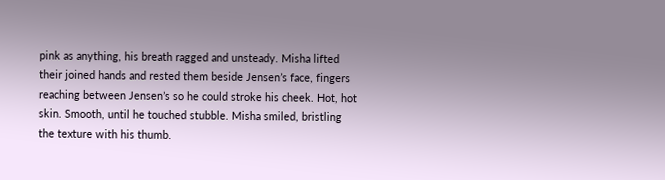pink as anything, his breath ragged and unsteady. Misha lifted their joined hands and rested them beside Jensen’s face, fingers reaching between Jensen’s so he could stroke his cheek. Hot, hot skin. Smooth, until he touched stubble. Misha smiled, bristling the texture with his thumb.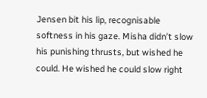Jensen bit his lip, recognisable softness in his gaze. Misha didn’t slow his punishing thrusts, but wished he could. He wished he could slow right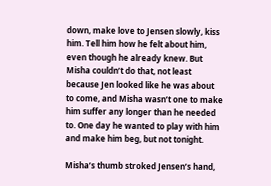down, make love to Jensen slowly, kiss him. Tell him how he felt about him, even though he already knew. But Misha couldn’t do that, not least because Jen looked like he was about to come, and Misha wasn’t one to make him suffer any longer than he needed to. One day he wanted to play with him and make him beg, but not tonight.

Misha’s thumb stroked Jensen’s hand,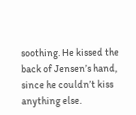soothing. He kissed the back of Jensen’s hand, since he couldn’t kiss anything else.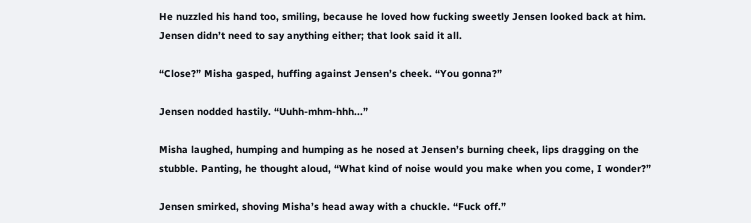He nuzzled his hand too, smiling, because he loved how fucking sweetly Jensen looked back at him. Jensen didn’t need to say anything either; that look said it all.

“Close?” Misha gasped, huffing against Jensen’s cheek. “You gonna?”

Jensen nodded hastily. “Uuhh-mhm-hhh...”

Misha laughed, humping and humping as he nosed at Jensen’s burning cheek, lips dragging on the stubble. Panting, he thought aloud, “What kind of noise would you make when you come, I wonder?”

Jensen smirked, shoving Misha’s head away with a chuckle. “Fuck off.”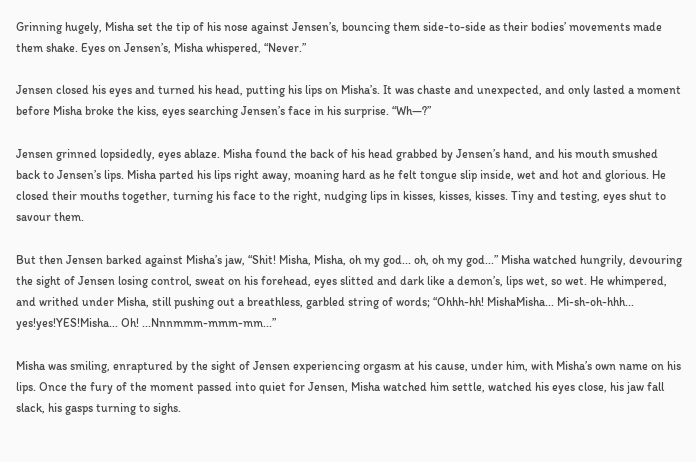Grinning hugely, Misha set the tip of his nose against Jensen’s, bouncing them side-to-side as their bodies’ movements made them shake. Eyes on Jensen’s, Misha whispered, “Never.”

Jensen closed his eyes and turned his head, putting his lips on Misha’s. It was chaste and unexpected, and only lasted a moment before Misha broke the kiss, eyes searching Jensen’s face in his surprise. “Wh―?”

Jensen grinned lopsidedly, eyes ablaze. Misha found the back of his head grabbed by Jensen’s hand, and his mouth smushed back to Jensen’s lips. Misha parted his lips right away, moaning hard as he felt tongue slip inside, wet and hot and glorious. He closed their mouths together, turning his face to the right, nudging lips in kisses, kisses, kisses. Tiny and testing, eyes shut to savour them.

But then Jensen barked against Misha’s jaw, “Shit! Misha, Misha, oh my god... oh, oh my god...” Misha watched hungrily, devouring the sight of Jensen losing control, sweat on his forehead, eyes slitted and dark like a demon’s, lips wet, so wet. He whimpered, and writhed under Misha, still pushing out a breathless, garbled string of words; “Ohhh-hh! MishaMisha... Mi-sh-oh-hhh... yes!yes!YES!Misha... Oh! ...Nnnmmm-mmm-mm...”

Misha was smiling, enraptured by the sight of Jensen experiencing orgasm at his cause, under him, with Misha’s own name on his lips. Once the fury of the moment passed into quiet for Jensen, Misha watched him settle, watched his eyes close, his jaw fall slack, his gasps turning to sighs.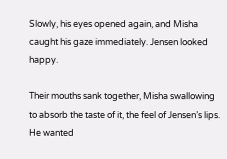Slowly, his eyes opened again, and Misha caught his gaze immediately. Jensen looked happy.

Their mouths sank together, Misha swallowing to absorb the taste of it, the feel of Jensen’s lips. He wanted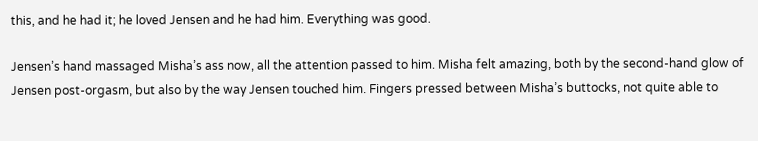this, and he had it; he loved Jensen and he had him. Everything was good.

Jensen’s hand massaged Misha’s ass now, all the attention passed to him. Misha felt amazing, both by the second-hand glow of Jensen post-orgasm, but also by the way Jensen touched him. Fingers pressed between Misha’s buttocks, not quite able to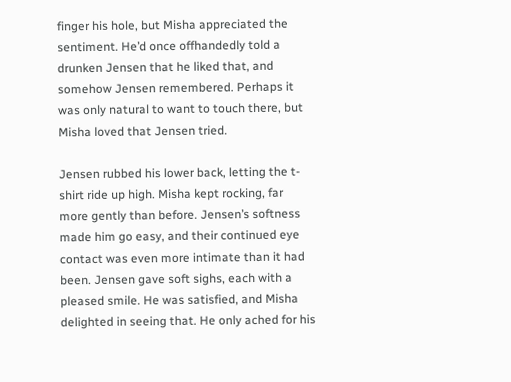finger his hole, but Misha appreciated the sentiment. He’d once offhandedly told a drunken Jensen that he liked that, and somehow Jensen remembered. Perhaps it was only natural to want to touch there, but Misha loved that Jensen tried.

Jensen rubbed his lower back, letting the t-shirt ride up high. Misha kept rocking, far more gently than before. Jensen’s softness made him go easy, and their continued eye contact was even more intimate than it had been. Jensen gave soft sighs, each with a pleased smile. He was satisfied, and Misha delighted in seeing that. He only ached for his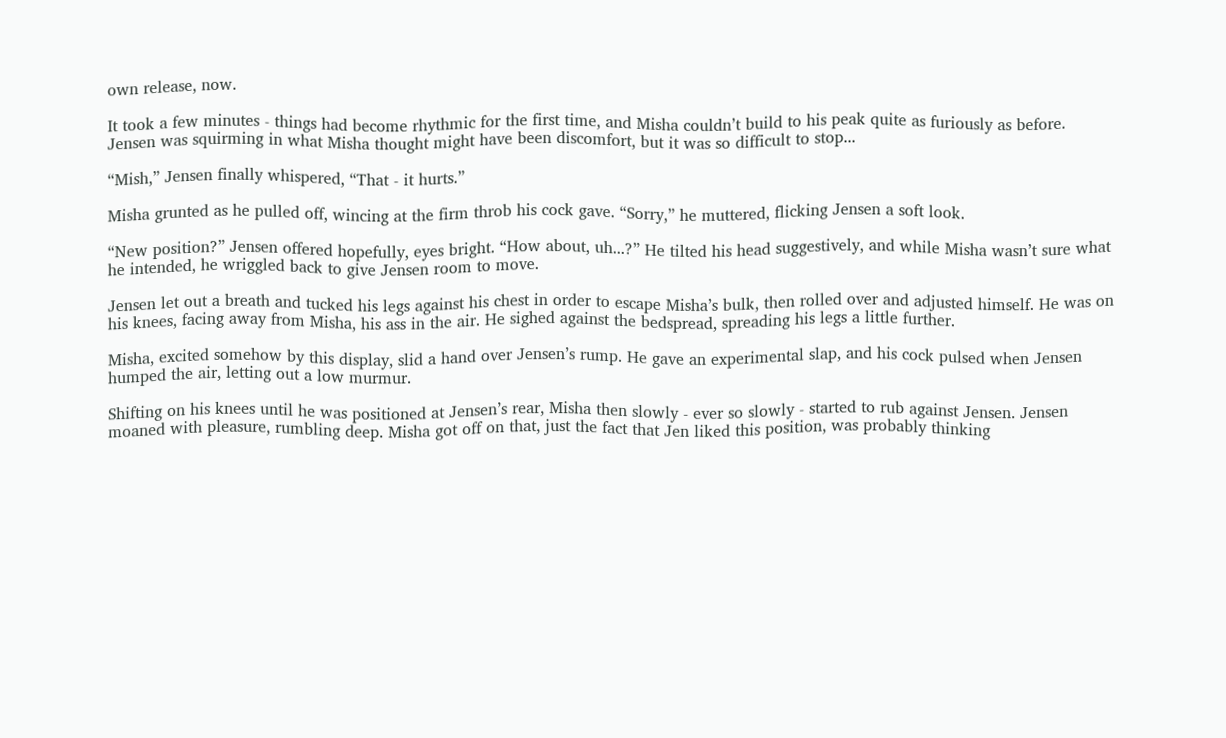own release, now.

It took a few minutes - things had become rhythmic for the first time, and Misha couldn’t build to his peak quite as furiously as before. Jensen was squirming in what Misha thought might have been discomfort, but it was so difficult to stop...

“Mish,” Jensen finally whispered, “That - it hurts.”

Misha grunted as he pulled off, wincing at the firm throb his cock gave. “Sorry,” he muttered, flicking Jensen a soft look.

“New position?” Jensen offered hopefully, eyes bright. “How about, uh...?” He tilted his head suggestively, and while Misha wasn’t sure what he intended, he wriggled back to give Jensen room to move.

Jensen let out a breath and tucked his legs against his chest in order to escape Misha’s bulk, then rolled over and adjusted himself. He was on his knees, facing away from Misha, his ass in the air. He sighed against the bedspread, spreading his legs a little further.

Misha, excited somehow by this display, slid a hand over Jensen’s rump. He gave an experimental slap, and his cock pulsed when Jensen humped the air, letting out a low murmur.

Shifting on his knees until he was positioned at Jensen’s rear, Misha then slowly - ever so slowly - started to rub against Jensen. Jensen moaned with pleasure, rumbling deep. Misha got off on that, just the fact that Jen liked this position, was probably thinking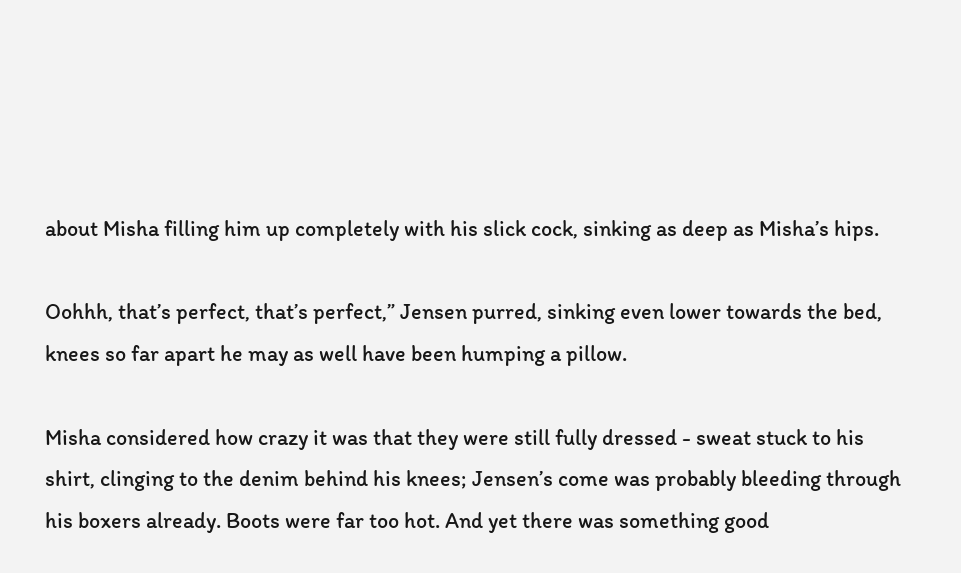about Misha filling him up completely with his slick cock, sinking as deep as Misha’s hips.

Oohhh, that’s perfect, that’s perfect,” Jensen purred, sinking even lower towards the bed, knees so far apart he may as well have been humping a pillow.

Misha considered how crazy it was that they were still fully dressed - sweat stuck to his shirt, clinging to the denim behind his knees; Jensen’s come was probably bleeding through his boxers already. Boots were far too hot. And yet there was something good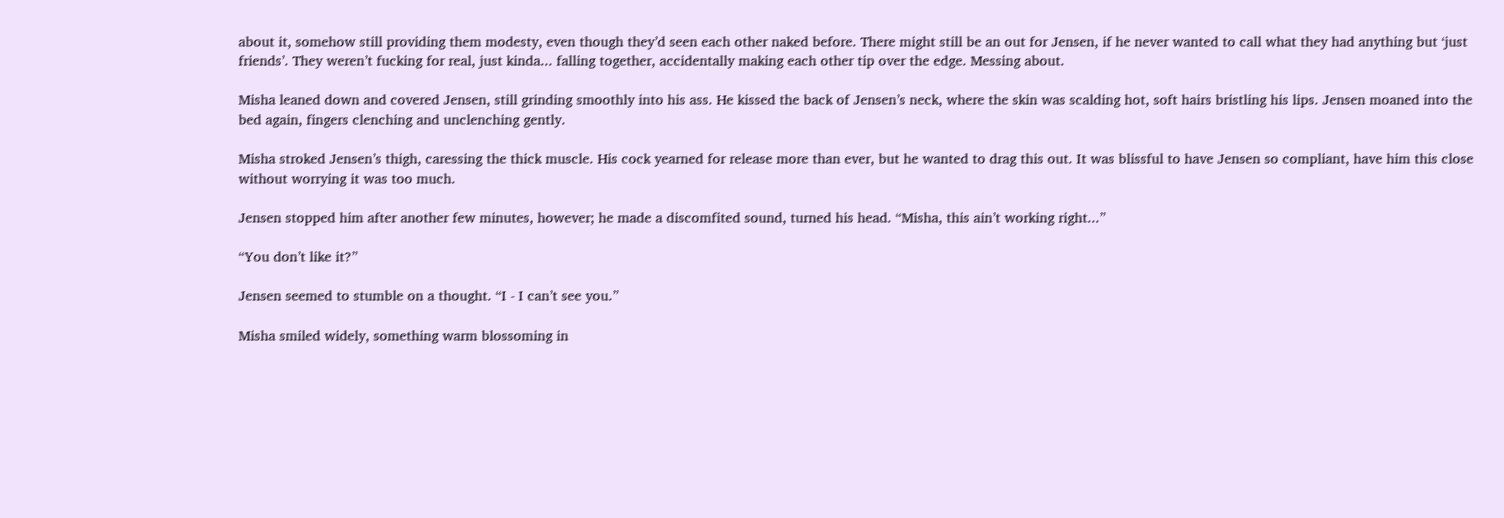about it, somehow still providing them modesty, even though they’d seen each other naked before. There might still be an out for Jensen, if he never wanted to call what they had anything but ‘just friends’. They weren’t fucking for real, just kinda... falling together, accidentally making each other tip over the edge. Messing about.

Misha leaned down and covered Jensen, still grinding smoothly into his ass. He kissed the back of Jensen’s neck, where the skin was scalding hot, soft hairs bristling his lips. Jensen moaned into the bed again, fingers clenching and unclenching gently.

Misha stroked Jensen’s thigh, caressing the thick muscle. His cock yearned for release more than ever, but he wanted to drag this out. It was blissful to have Jensen so compliant, have him this close without worrying it was too much.

Jensen stopped him after another few minutes, however; he made a discomfited sound, turned his head. “Misha, this ain’t working right...”

“You don’t like it?”

Jensen seemed to stumble on a thought. “I - I can’t see you.”

Misha smiled widely, something warm blossoming in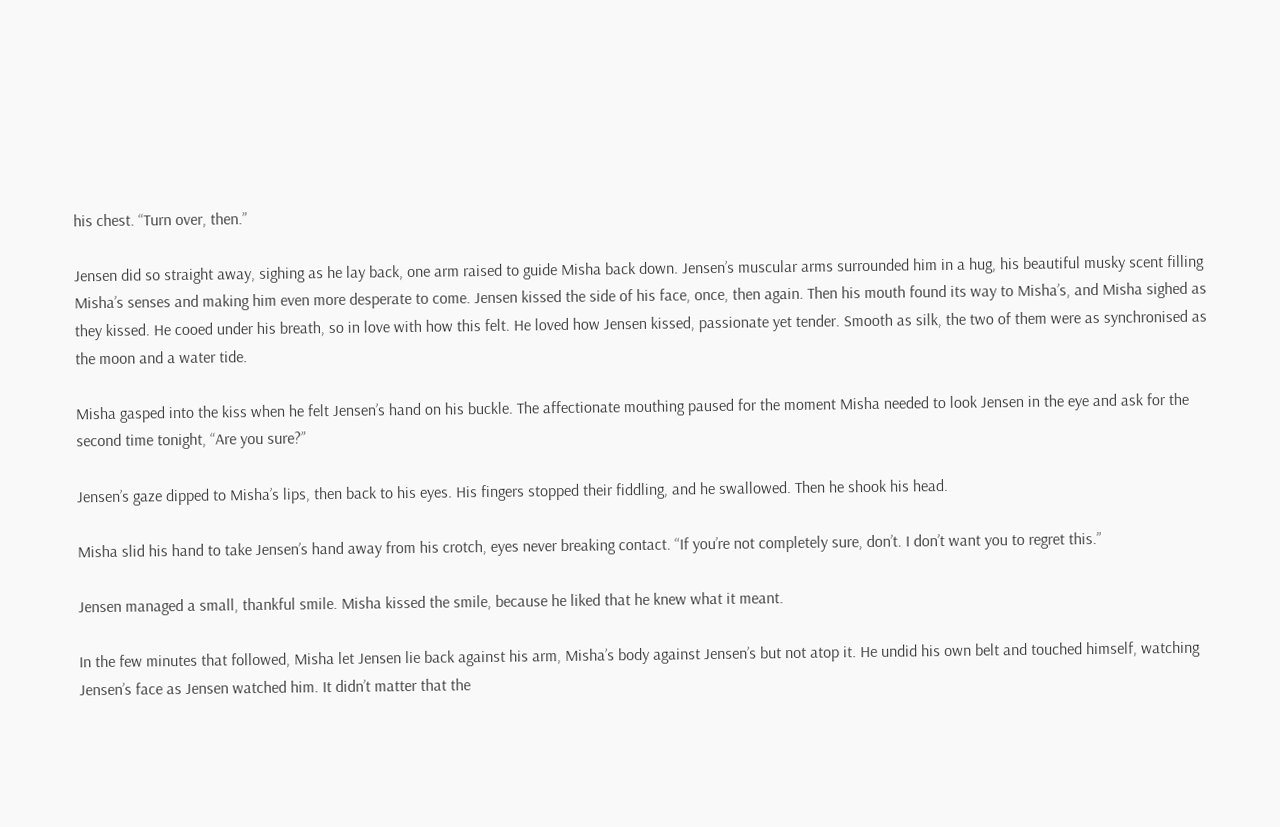his chest. “Turn over, then.”

Jensen did so straight away, sighing as he lay back, one arm raised to guide Misha back down. Jensen’s muscular arms surrounded him in a hug, his beautiful musky scent filling Misha’s senses and making him even more desperate to come. Jensen kissed the side of his face, once, then again. Then his mouth found its way to Misha’s, and Misha sighed as they kissed. He cooed under his breath, so in love with how this felt. He loved how Jensen kissed, passionate yet tender. Smooth as silk, the two of them were as synchronised as the moon and a water tide.

Misha gasped into the kiss when he felt Jensen’s hand on his buckle. The affectionate mouthing paused for the moment Misha needed to look Jensen in the eye and ask for the second time tonight, “Are you sure?”

Jensen’s gaze dipped to Misha’s lips, then back to his eyes. His fingers stopped their fiddling, and he swallowed. Then he shook his head.

Misha slid his hand to take Jensen’s hand away from his crotch, eyes never breaking contact. “If you’re not completely sure, don’t. I don’t want you to regret this.”

Jensen managed a small, thankful smile. Misha kissed the smile, because he liked that he knew what it meant.

In the few minutes that followed, Misha let Jensen lie back against his arm, Misha’s body against Jensen’s but not atop it. He undid his own belt and touched himself, watching Jensen’s face as Jensen watched him. It didn’t matter that the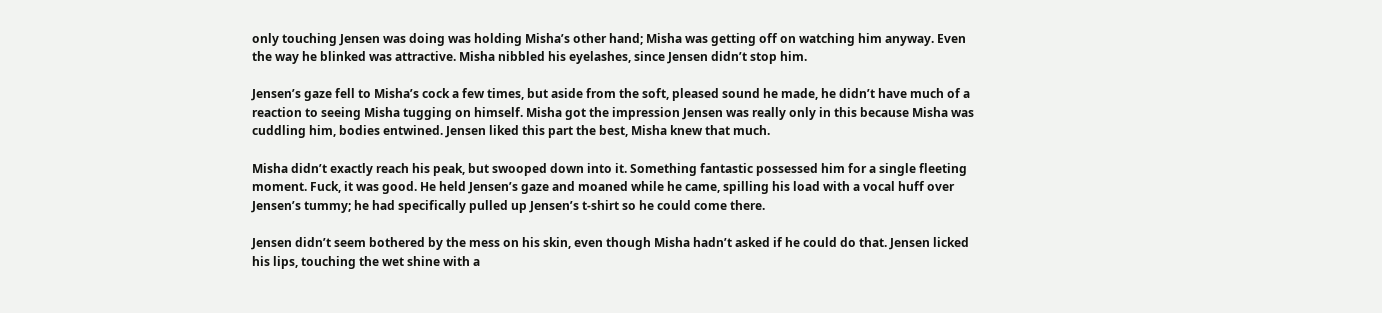only touching Jensen was doing was holding Misha’s other hand; Misha was getting off on watching him anyway. Even the way he blinked was attractive. Misha nibbled his eyelashes, since Jensen didn’t stop him.

Jensen’s gaze fell to Misha’s cock a few times, but aside from the soft, pleased sound he made, he didn’t have much of a reaction to seeing Misha tugging on himself. Misha got the impression Jensen was really only in this because Misha was cuddling him, bodies entwined. Jensen liked this part the best, Misha knew that much.

Misha didn’t exactly reach his peak, but swooped down into it. Something fantastic possessed him for a single fleeting moment. Fuck, it was good. He held Jensen’s gaze and moaned while he came, spilling his load with a vocal huff over Jensen’s tummy; he had specifically pulled up Jensen’s t-shirt so he could come there.

Jensen didn’t seem bothered by the mess on his skin, even though Misha hadn’t asked if he could do that. Jensen licked his lips, touching the wet shine with a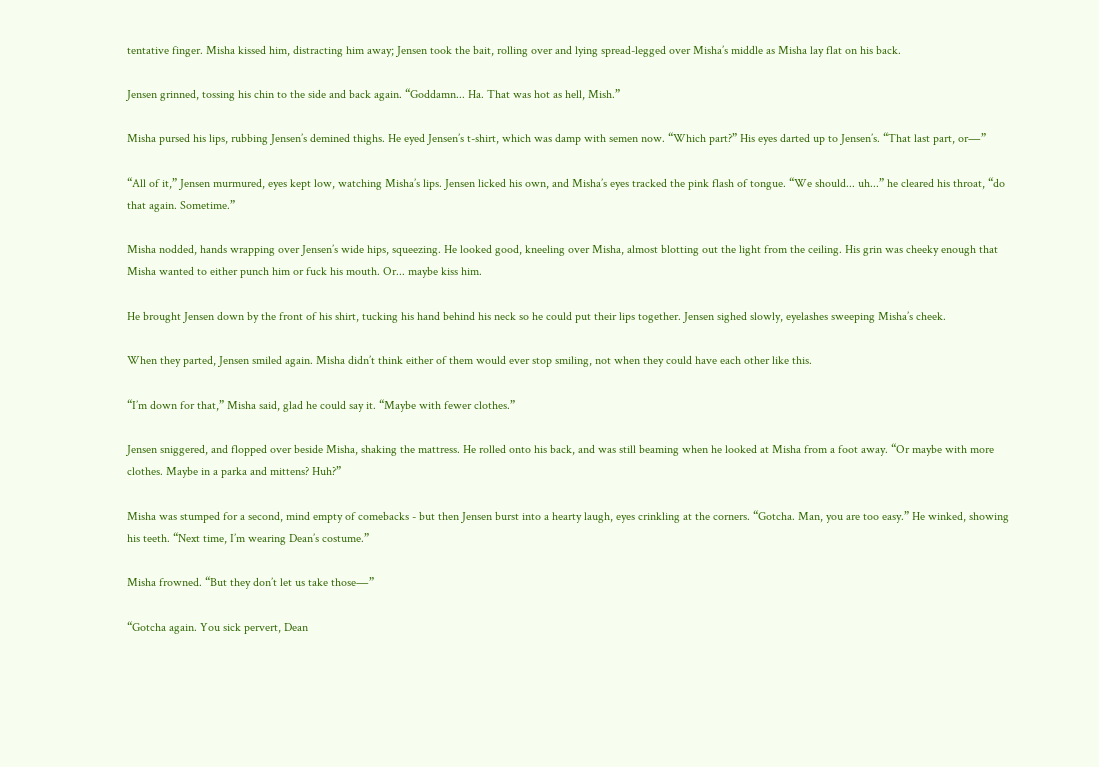tentative finger. Misha kissed him, distracting him away; Jensen took the bait, rolling over and lying spread-legged over Misha’s middle as Misha lay flat on his back.

Jensen grinned, tossing his chin to the side and back again. “Goddamn... Ha. That was hot as hell, Mish.”

Misha pursed his lips, rubbing Jensen’s demined thighs. He eyed Jensen’s t-shirt, which was damp with semen now. “Which part?” His eyes darted up to Jensen’s. “That last part, or―”

“All of it,” Jensen murmured, eyes kept low, watching Misha’s lips. Jensen licked his own, and Misha’s eyes tracked the pink flash of tongue. “We should... uh...” he cleared his throat, “do that again. Sometime.”

Misha nodded, hands wrapping over Jensen’s wide hips, squeezing. He looked good, kneeling over Misha, almost blotting out the light from the ceiling. His grin was cheeky enough that Misha wanted to either punch him or fuck his mouth. Or... maybe kiss him.

He brought Jensen down by the front of his shirt, tucking his hand behind his neck so he could put their lips together. Jensen sighed slowly, eyelashes sweeping Misha’s cheek.

When they parted, Jensen smiled again. Misha didn’t think either of them would ever stop smiling, not when they could have each other like this.

“I’m down for that,” Misha said, glad he could say it. “Maybe with fewer clothes.”

Jensen sniggered, and flopped over beside Misha, shaking the mattress. He rolled onto his back, and was still beaming when he looked at Misha from a foot away. “Or maybe with more clothes. Maybe in a parka and mittens? Huh?”

Misha was stumped for a second, mind empty of comebacks - but then Jensen burst into a hearty laugh, eyes crinkling at the corners. “Gotcha. Man, you are too easy.” He winked, showing his teeth. “Next time, I’m wearing Dean’s costume.”

Misha frowned. “But they don’t let us take those―”

“Gotcha again. You sick pervert, Dean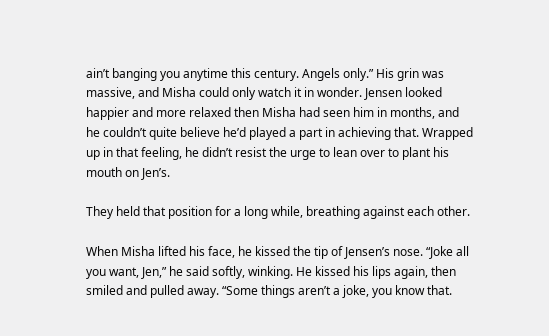ain’t banging you anytime this century. Angels only.” His grin was massive, and Misha could only watch it in wonder. Jensen looked happier and more relaxed then Misha had seen him in months, and he couldn’t quite believe he’d played a part in achieving that. Wrapped up in that feeling, he didn’t resist the urge to lean over to plant his mouth on Jen’s.

They held that position for a long while, breathing against each other.

When Misha lifted his face, he kissed the tip of Jensen’s nose. “Joke all you want, Jen,” he said softly, winking. He kissed his lips again, then smiled and pulled away. “Some things aren’t a joke, you know that.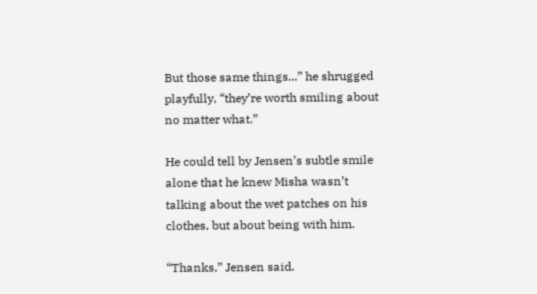But those same things...” he shrugged playfully, “they’re worth smiling about no matter what.”

He could tell by Jensen’s subtle smile alone that he knew Misha wasn’t talking about the wet patches on his clothes, but about being with him.

“Thanks,” Jensen said.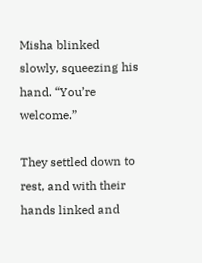Misha blinked slowly, squeezing his hand. “You’re welcome.”

They settled down to rest, and with their hands linked and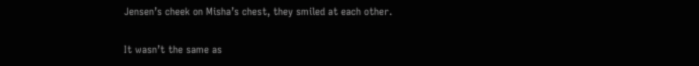Jensen’s cheek on Misha’s chest, they smiled at each other.

It wasn’t the same as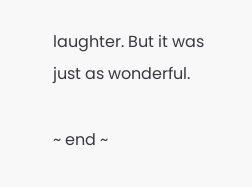laughter. But it was just as wonderful.

~ end ~